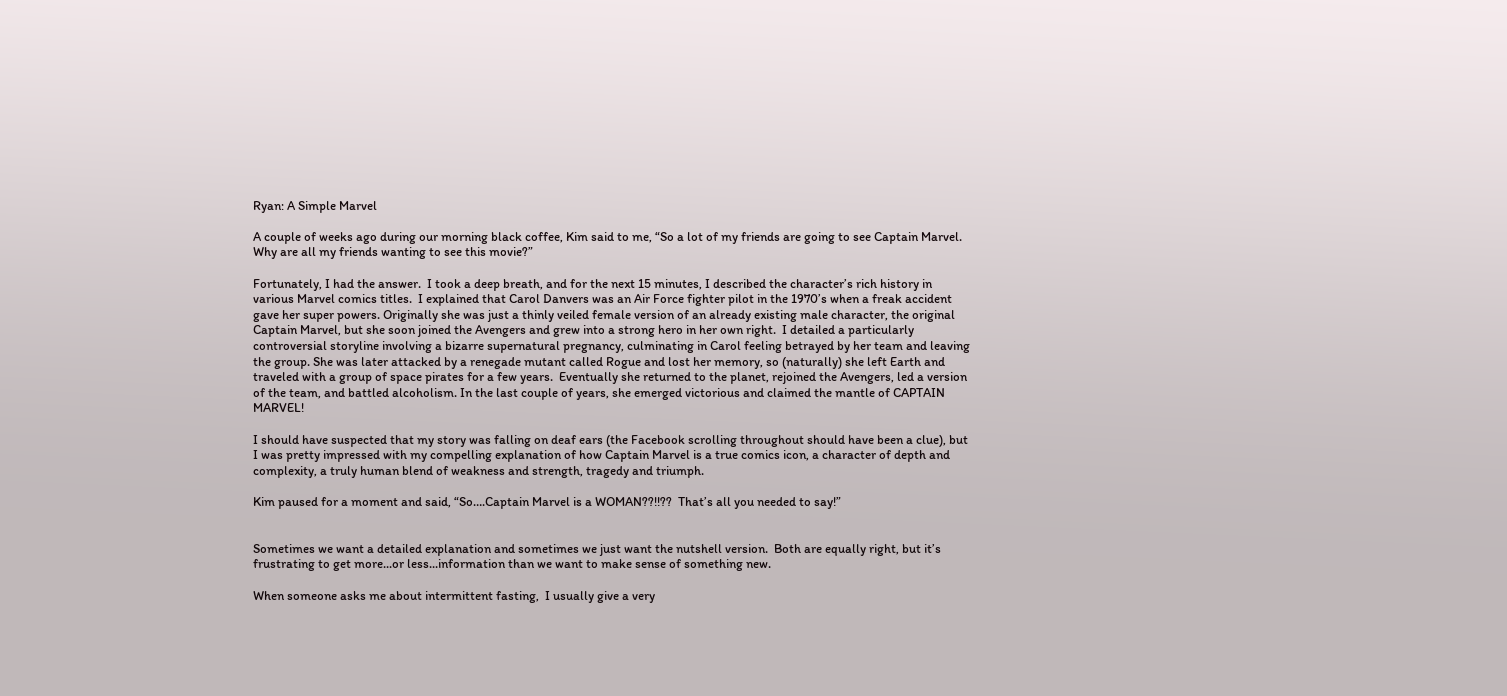Ryan: A Simple Marvel

A couple of weeks ago during our morning black coffee, Kim said to me, “So a lot of my friends are going to see Captain Marvel.  Why are all my friends wanting to see this movie?”

Fortunately, I had the answer.  I took a deep breath, and for the next 15 minutes, I described the character’s rich history in various Marvel comics titles.  I explained that Carol Danvers was an Air Force fighter pilot in the 1970’s when a freak accident gave her super powers. Originally she was just a thinly veiled female version of an already existing male character, the original Captain Marvel, but she soon joined the Avengers and grew into a strong hero in her own right.  I detailed a particularly controversial storyline involving a bizarre supernatural pregnancy, culminating in Carol feeling betrayed by her team and leaving the group. She was later attacked by a renegade mutant called Rogue and lost her memory, so (naturally) she left Earth and traveled with a group of space pirates for a few years.  Eventually she returned to the planet, rejoined the Avengers, led a version of the team, and battled alcoholism. In the last couple of years, she emerged victorious and claimed the mantle of CAPTAIN MARVEL!

I should have suspected that my story was falling on deaf ears (the Facebook scrolling throughout should have been a clue), but I was pretty impressed with my compelling explanation of how Captain Marvel is a true comics icon, a character of depth and complexity, a truly human blend of weakness and strength, tragedy and triumph.

Kim paused for a moment and said, “So….Captain Marvel is a WOMAN??!!??  That’s all you needed to say!”


Sometimes we want a detailed explanation and sometimes we just want the nutshell version.  Both are equally right, but it’s frustrating to get more...or less...information than we want to make sense of something new.

When someone asks me about intermittent fasting,  I usually give a very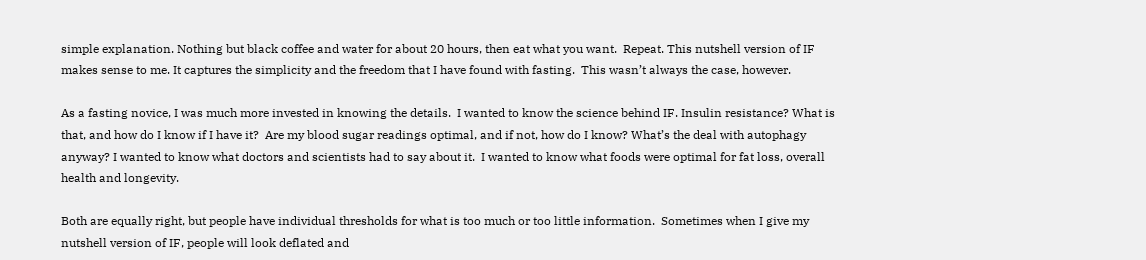simple explanation. Nothing but black coffee and water for about 20 hours, then eat what you want.  Repeat. This nutshell version of IF makes sense to me. It captures the simplicity and the freedom that I have found with fasting.  This wasn’t always the case, however.

As a fasting novice, I was much more invested in knowing the details.  I wanted to know the science behind IF. Insulin resistance? What is that, and how do I know if I have it?  Are my blood sugar readings optimal, and if not, how do I know? What’s the deal with autophagy anyway? I wanted to know what doctors and scientists had to say about it.  I wanted to know what foods were optimal for fat loss, overall health and longevity.

Both are equally right, but people have individual thresholds for what is too much or too little information.  Sometimes when I give my nutshell version of IF, people will look deflated and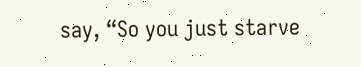say, “So you just starve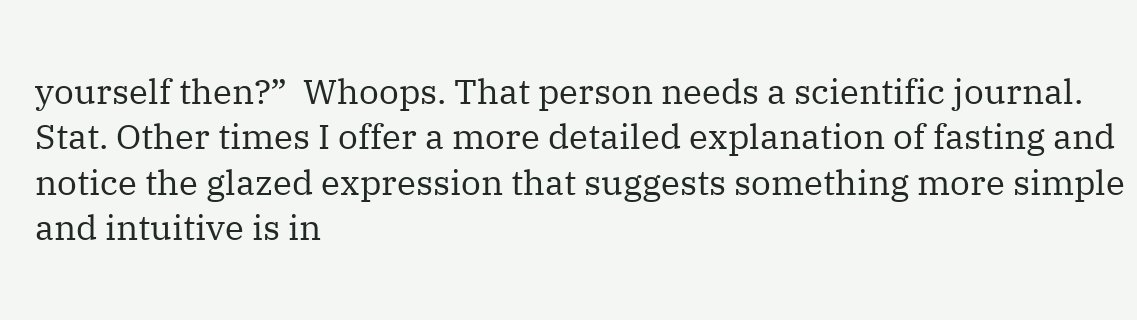yourself then?”  Whoops. That person needs a scientific journal. Stat. Other times I offer a more detailed explanation of fasting and notice the glazed expression that suggests something more simple and intuitive is in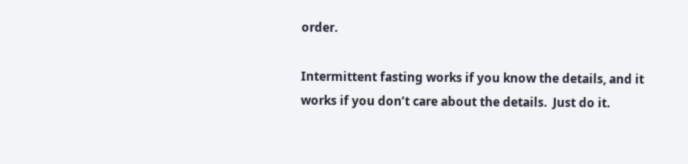order.

Intermittent fasting works if you know the details, and it works if you don’t care about the details.  Just do it.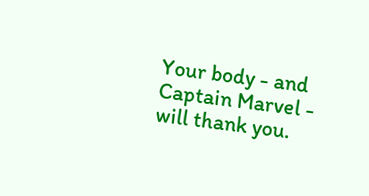Your body - and Captain Marvel - will thank you.